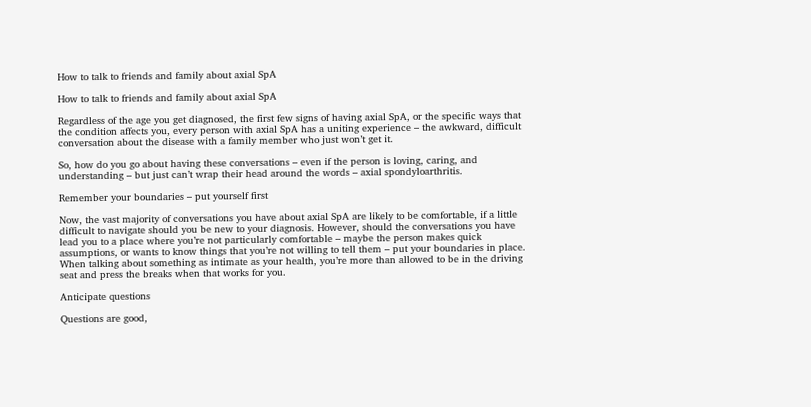How to talk to friends and family about axial SpA

How to talk to friends and family about axial SpA

Regardless of the age you get diagnosed, the first few signs of having axial SpA, or the specific ways that the condition affects you, every person with axial SpA has a uniting experience – the awkward, difficult conversation about the disease with a family member who just won’t get it.

So, how do you go about having these conversations – even if the person is loving, caring, and understanding – but just can’t wrap their head around the words – axial spondyloarthritis.

Remember your boundaries – put yourself first

Now, the vast majority of conversations you have about axial SpA are likely to be comfortable, if a little difficult to navigate should you be new to your diagnosis. However, should the conversations you have lead you to a place where you’re not particularly comfortable – maybe the person makes quick assumptions, or wants to know things that you’re not willing to tell them – put your boundaries in place. When talking about something as intimate as your health, you’re more than allowed to be in the driving seat and press the breaks when that works for you.

Anticipate questions

Questions are good,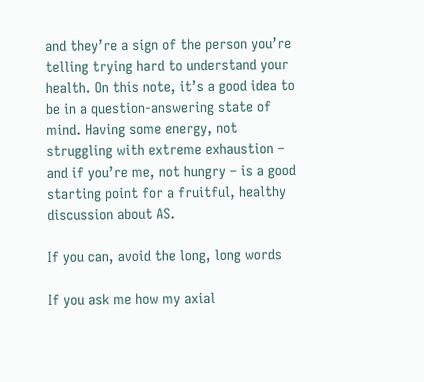and they’re a sign of the person you’re telling trying hard to understand your health. On this note, it’s a good idea to be in a question-answering state of mind. Having some energy, not struggling with extreme exhaustion – and if you’re me, not hungry – is a good starting point for a fruitful, healthy discussion about AS.

If you can, avoid the long, long words

If you ask me how my axial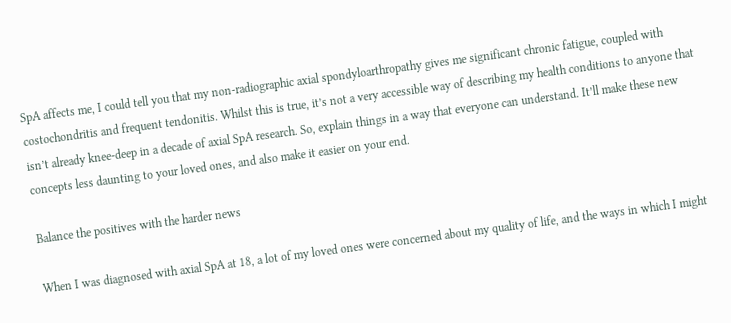SpA affects me, I could tell you that my non-radiographic axial spondyloarthropathy gives me significant chronic fatigue, coupled with costochondritis and frequent tendonitis. Whilst this is true, it’s not a very accessible way of describing my health conditions to anyone that isn’t already knee-deep in a decade of axial SpA research. So, explain things in a way that everyone can understand. It’ll make these new concepts less daunting to your loved ones, and also make it easier on your end.

Balance the positives with the harder news

When I was diagnosed with axial SpA at 18, a lot of my loved ones were concerned about my quality of life, and the ways in which I might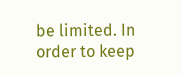be limited. In order to keep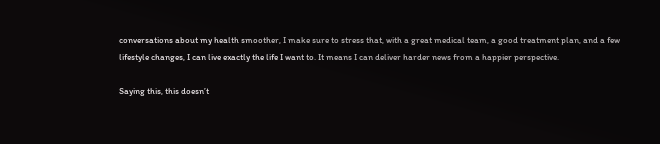conversations about my health smoother, I make sure to stress that, with a great medical team, a good treatment plan, and a few lifestyle changes, I can live exactly the life I want to. It means I can deliver harder news from a happier perspective.

Saying this, this doesn’t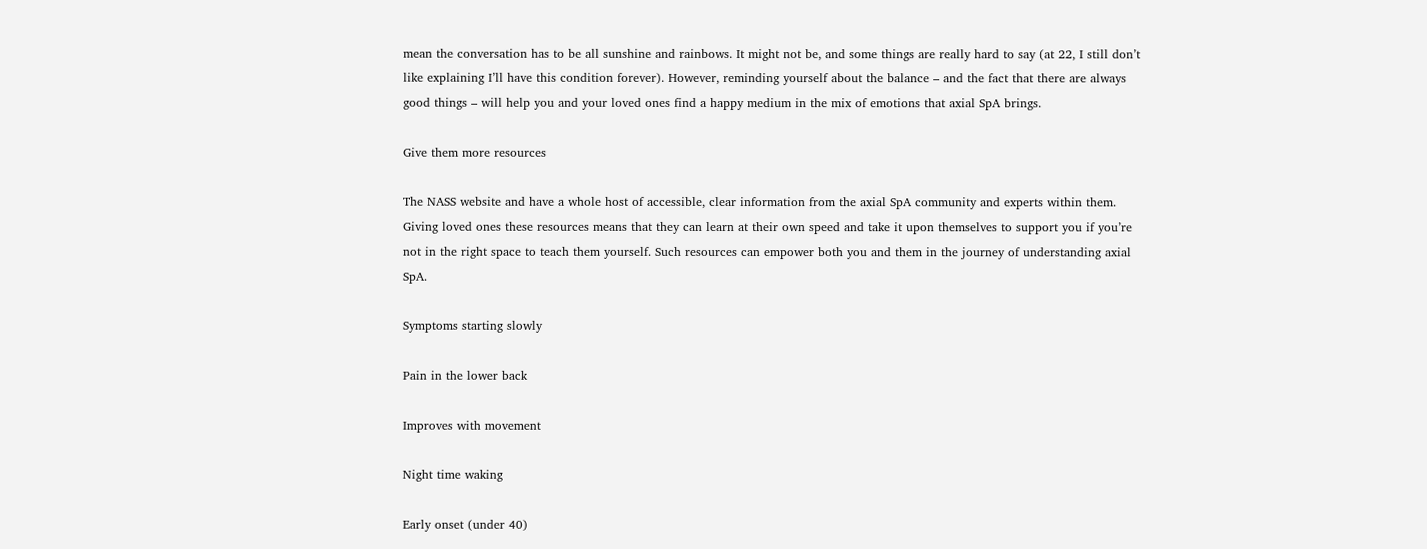mean the conversation has to be all sunshine and rainbows. It might not be, and some things are really hard to say (at 22, I still don’t like explaining I’ll have this condition forever). However, reminding yourself about the balance – and the fact that there are always good things – will help you and your loved ones find a happy medium in the mix of emotions that axial SpA brings.

Give them more resources

The NASS website and have a whole host of accessible, clear information from the axial SpA community and experts within them. Giving loved ones these resources means that they can learn at their own speed and take it upon themselves to support you if you’re not in the right space to teach them yourself. Such resources can empower both you and them in the journey of understanding axial SpA.

Symptoms starting slowly

Pain in the lower back

Improves with movement

Night time waking

Early onset (under 40)